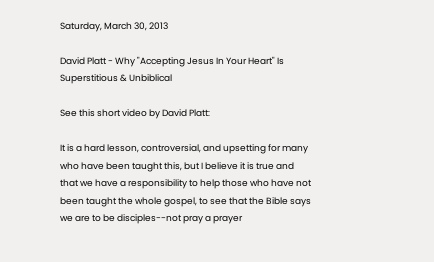Saturday, March 30, 2013

David Platt - Why "Accepting Jesus In Your Heart" Is Superstitious & Unbiblical

See this short video by David Platt:

It is a hard lesson, controversial, and upsetting for many who have been taught this, but I believe it is true and that we have a responsibility to help those who have not been taught the whole gospel, to see that the Bible says we are to be disciples--not pray a prayer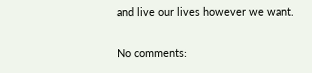and live our lives however we want.

No comments: